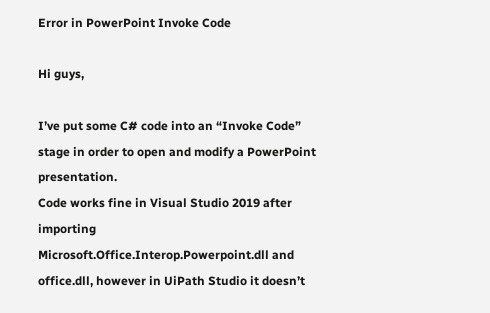Error in PowerPoint Invoke Code

Hi guys,

I’ve put some C# code into an “Invoke Code” stage in order to open and modify a PowerPoint presentation.
Code works fine in Visual Studio 2019 after importing Microsoft.Office.Interop.Powerpoint.dll and office.dll, however in UiPath Studio it doesn’t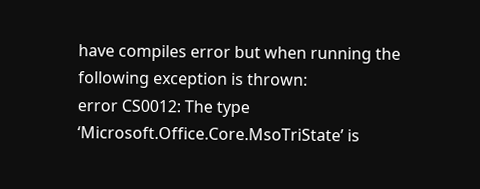have compiles error but when running the following exception is thrown:
error CS0012: The type ‘Microsoft.Office.Core.MsoTriState’ is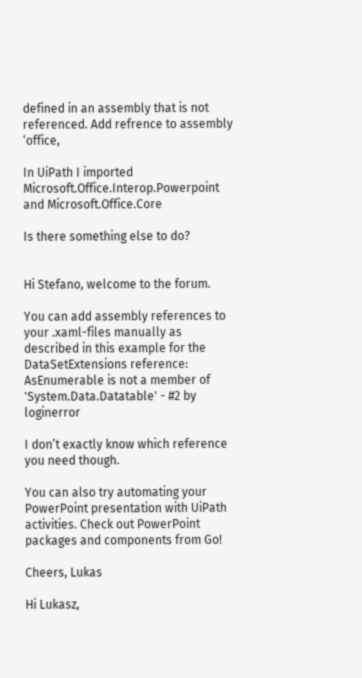defined in an assembly that is not referenced. Add refrence to assembly ‘office,

In UiPath I imported Microsoft.Office.Interop.Powerpoint and Microsoft.Office.Core

Is there something else to do?


Hi Stefano, welcome to the forum.

You can add assembly references to your .xaml-files manually as described in this example for the DataSetExtensions reference: AsEnumerable is not a member of 'System.Data.Datatable' - #2 by loginerror

I don’t exactly know which reference you need though.

You can also try automating your PowerPoint presentation with UiPath activities. Check out PowerPoint packages and components from Go!

Cheers, Lukas

Hi Lukasz,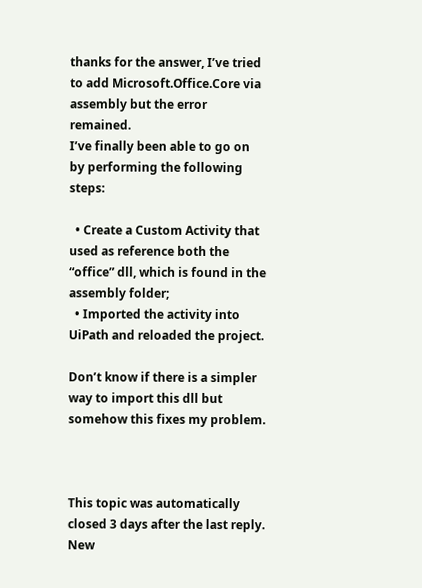thanks for the answer, I’ve tried to add Microsoft.Office.Core via assembly but the error remained.
I’ve finally been able to go on by performing the following steps:

  • Create a Custom Activity that used as reference both the “office” dll, which is found in the assembly folder;
  • Imported the activity into UiPath and reloaded the project.

Don’t know if there is a simpler way to import this dll but somehow this fixes my problem.



This topic was automatically closed 3 days after the last reply. New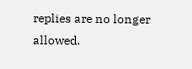replies are no longer allowed.